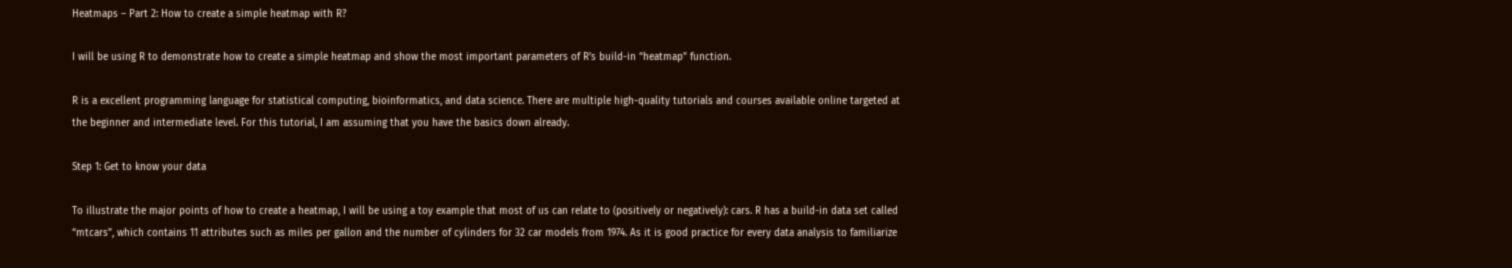Heatmaps – Part 2: How to create a simple heatmap with R?

I will be using R to demonstrate how to create a simple heatmap and show the most important parameters of R’s build-in “heatmap” function.

R is a excellent programming language for statistical computing, bioinformatics, and data science. There are multiple high-quality tutorials and courses available online targeted at the beginner and intermediate level. For this tutorial, I am assuming that you have the basics down already.

Step 1: Get to know your data

To illustrate the major points of how to create a heatmap, I will be using a toy example that most of us can relate to (positively or negatively): cars. R has a build-in data set called “mtcars”, which contains 11 attributes such as miles per gallon and the number of cylinders for 32 car models from 1974. As it is good practice for every data analysis to familiarize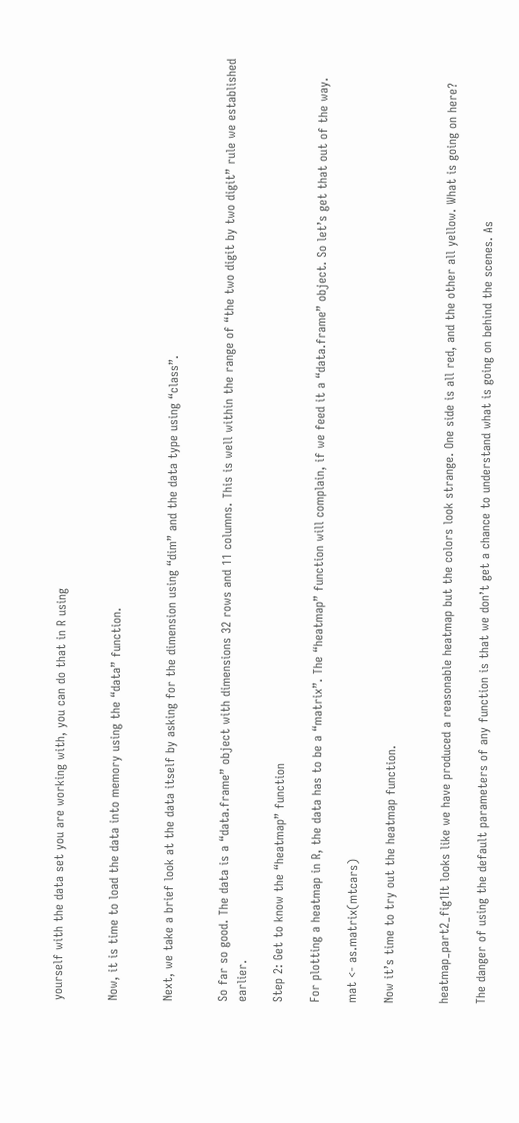yourself with the data set you are working with, you can do that in R using


Now, it is time to load the data into memory using the “data” function.


Next, we take a brief look at the data itself by asking for the dimension using “dim” and the data type using “class”.


So far so good. The data is a “data.frame” object with dimensions 32 rows and 11 columns. This is well within the range of “the two digit by two digit” rule we established earlier.

Step 2: Get to know the “heatmap” function

For plotting a heatmap in R, the data has to be a “matrix”. The “heatmap” function will complain, if we feed it a “data.frame” object. So let’s get that out of the way.

mat <- as.matrix(mtcars)

Now it’s time to try out the heatmap function.


heatmap_part2_fig1It looks like we have produced a reasonable heatmap but the colors look strange. One side is all red, and the other all yellow. What is going on here?

The danger of using the default parameters of any function is that we don’t get a chance to understand what is going on behind the scenes. As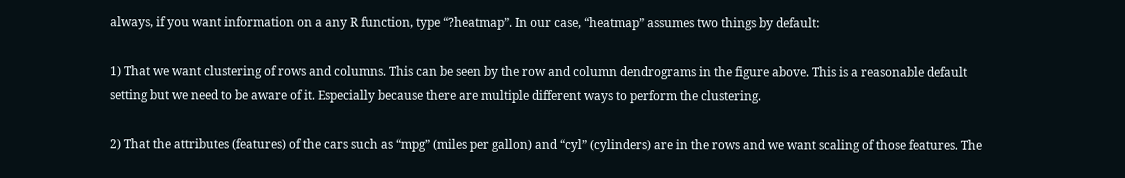always, if you want information on a any R function, type “?heatmap”. In our case, “heatmap” assumes two things by default:

1) That we want clustering of rows and columns. This can be seen by the row and column dendrograms in the figure above. This is a reasonable default setting but we need to be aware of it. Especially because there are multiple different ways to perform the clustering.

2) That the attributes (features) of the cars such as “mpg” (miles per gallon) and “cyl” (cylinders) are in the rows and we want scaling of those features. The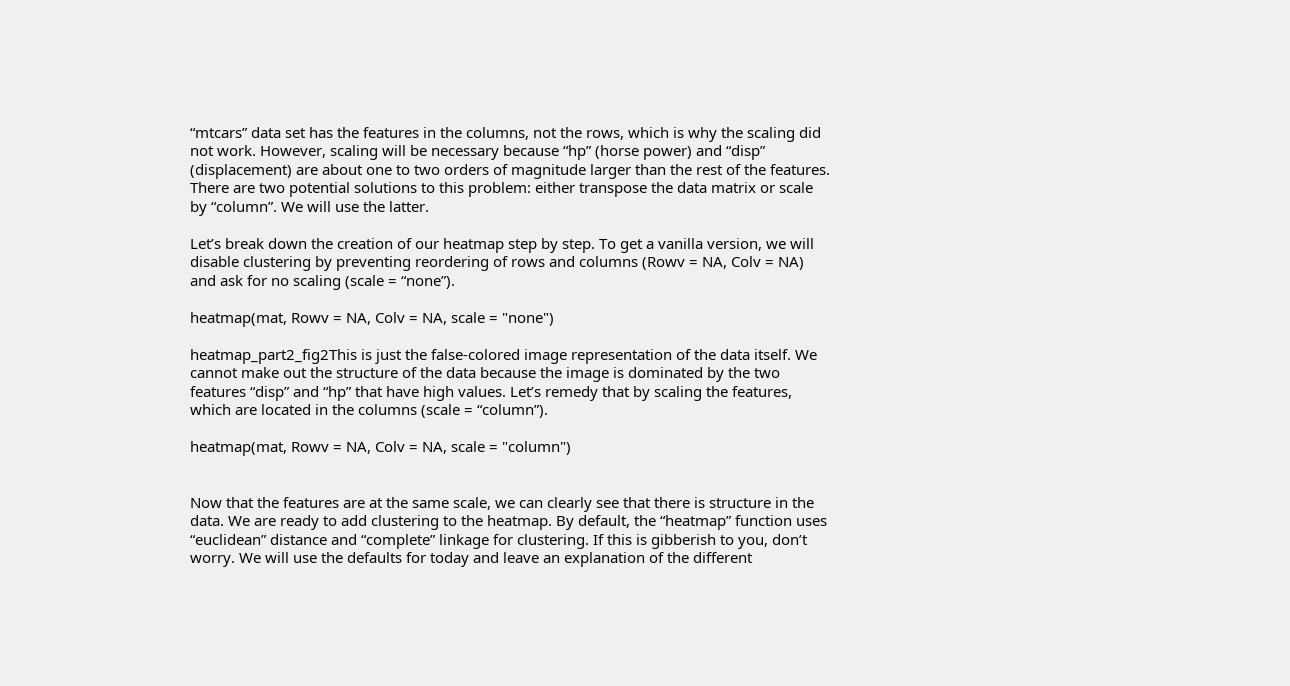“mtcars” data set has the features in the columns, not the rows, which is why the scaling did not work. However, scaling will be necessary because “hp” (horse power) and “disp” (displacement) are about one to two orders of magnitude larger than the rest of the features. There are two potential solutions to this problem: either transpose the data matrix or scale by “column”. We will use the latter.

Let’s break down the creation of our heatmap step by step. To get a vanilla version, we will disable clustering by preventing reordering of rows and columns (Rowv = NA, Colv = NA) and ask for no scaling (scale = “none”).

heatmap(mat, Rowv = NA, Colv = NA, scale = "none")

heatmap_part2_fig2This is just the false-colored image representation of the data itself. We cannot make out the structure of the data because the image is dominated by the two features “disp” and “hp” that have high values. Let’s remedy that by scaling the features, which are located in the columns (scale = “column”).

heatmap(mat, Rowv = NA, Colv = NA, scale = "column")


Now that the features are at the same scale, we can clearly see that there is structure in the data. We are ready to add clustering to the heatmap. By default, the “heatmap” function uses “euclidean” distance and “complete” linkage for clustering. If this is gibberish to you, don’t worry. We will use the defaults for today and leave an explanation of the different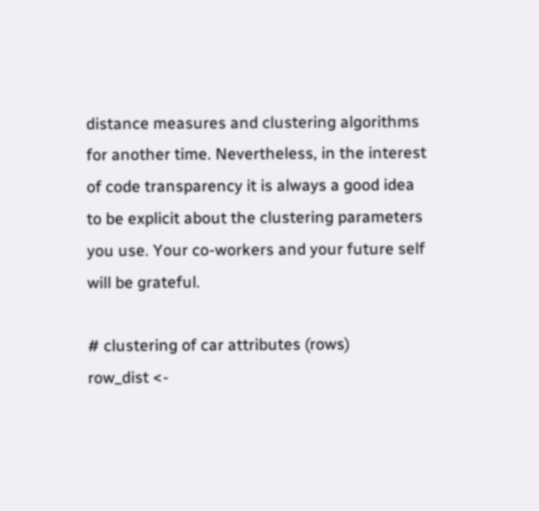distance measures and clustering algorithms for another time. Nevertheless, in the interest of code transparency it is always a good idea to be explicit about the clustering parameters you use. Your co-workers and your future self will be grateful.

# clustering of car attributes (rows)
row_dist <-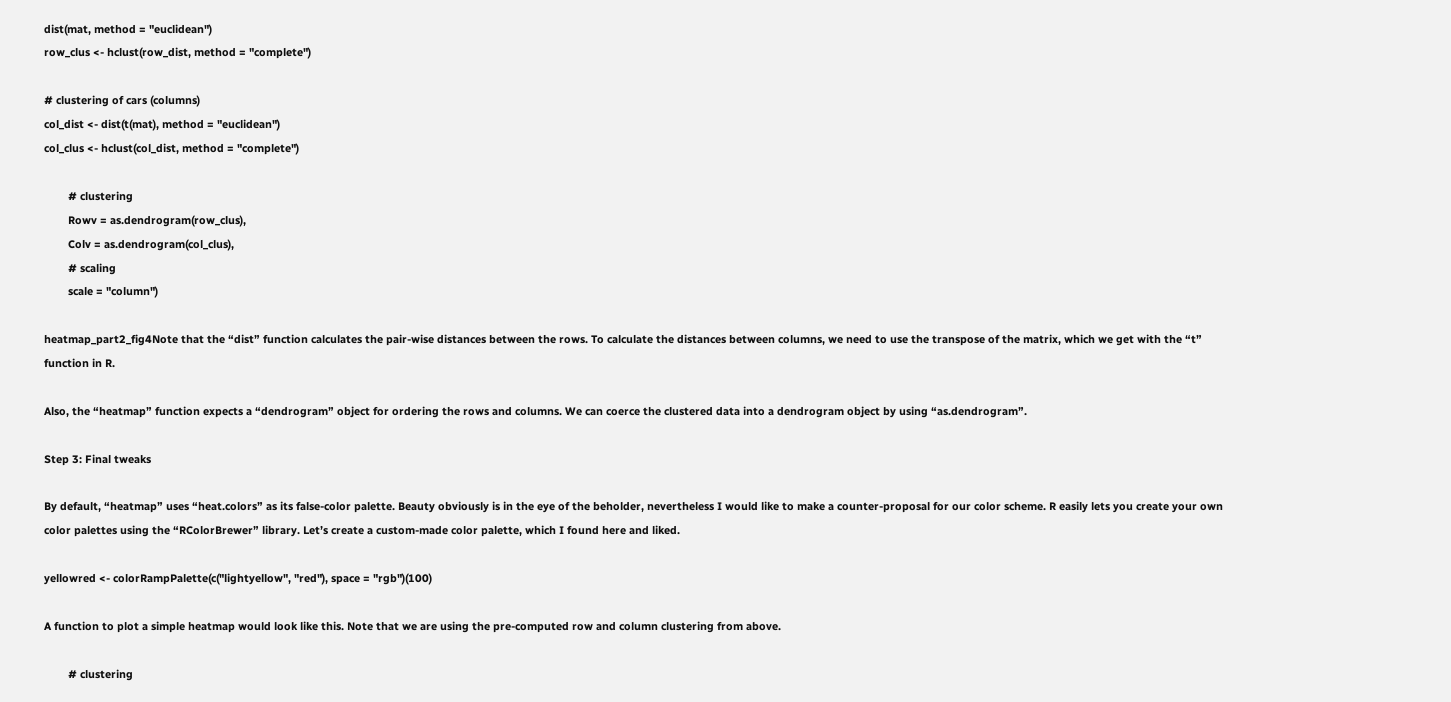dist(mat, method = "euclidean")
row_clus <- hclust(row_dist, method = "complete")

# clustering of cars (columns)
col_dist <- dist(t(mat), method = "euclidean")
col_clus <- hclust(col_dist, method = "complete")

        # clustering
        Rowv = as.dendrogram(row_clus),
        Colv = as.dendrogram(col_clus),
        # scaling
        scale = "column")

heatmap_part2_fig4Note that the “dist” function calculates the pair-wise distances between the rows. To calculate the distances between columns, we need to use the transpose of the matrix, which we get with the “t” function in R.

Also, the “heatmap” function expects a “dendrogram” object for ordering the rows and columns. We can coerce the clustered data into a dendrogram object by using “as.dendrogram”.

Step 3: Final tweaks

By default, “heatmap” uses “heat.colors” as its false-color palette. Beauty obviously is in the eye of the beholder, nevertheless I would like to make a counter-proposal for our color scheme. R easily lets you create your own color palettes using the “RColorBrewer” library. Let’s create a custom-made color palette, which I found here and liked.

yellowred <- colorRampPalette(c("lightyellow", "red"), space = "rgb")(100)

A function to plot a simple heatmap would look like this. Note that we are using the pre-computed row and column clustering from above.

        # clustering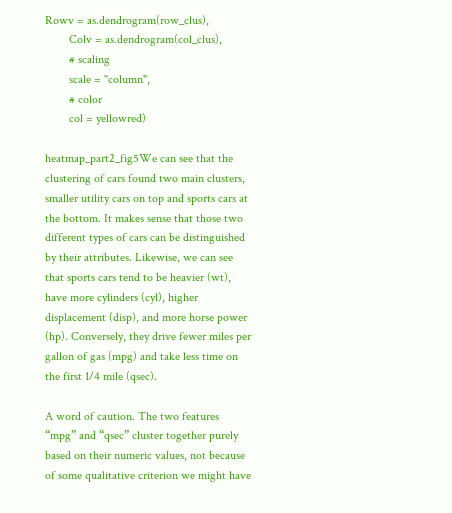Rowv = as.dendrogram(row_clus),
        Colv = as.dendrogram(col_clus),
        # scaling
        scale = "column",
        # color
        col = yellowred)

heatmap_part2_fig5We can see that the clustering of cars found two main clusters, smaller utility cars on top and sports cars at the bottom. It makes sense that those two different types of cars can be distinguished by their attributes. Likewise, we can see that sports cars tend to be heavier (wt), have more cylinders (cyl), higher displacement (disp), and more horse power (hp). Conversely, they drive fewer miles per gallon of gas (mpg) and take less time on the first 1/4 mile (qsec).

A word of caution. The two features “mpg” and “qsec” cluster together purely based on their numeric values, not because of some qualitative criterion we might have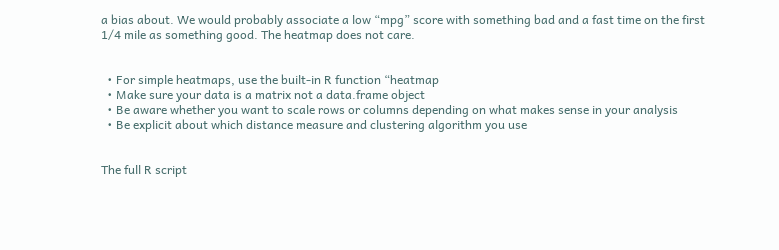a bias about. We would probably associate a low “mpg” score with something bad and a fast time on the first 1/4 mile as something good. The heatmap does not care.


  • For simple heatmaps, use the built-in R function “heatmap
  • Make sure your data is a matrix not a data.frame object
  • Be aware whether you want to scale rows or columns depending on what makes sense in your analysis
  • Be explicit about which distance measure and clustering algorithm you use


The full R script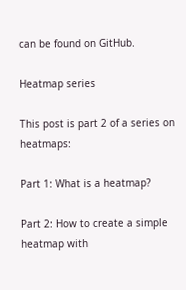can be found on GitHub.

Heatmap series

This post is part 2 of a series on heatmaps:

Part 1: What is a heatmap?

Part 2: How to create a simple heatmap with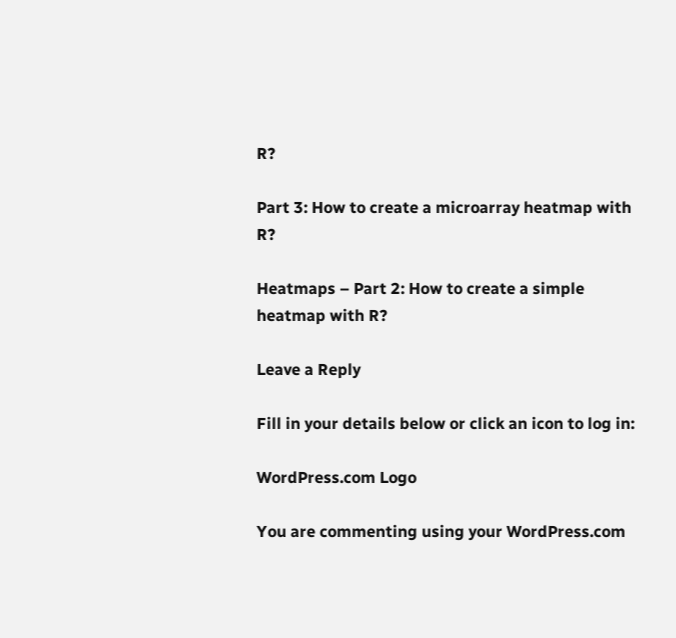R?

Part 3: How to create a microarray heatmap with R?

Heatmaps – Part 2: How to create a simple heatmap with R?

Leave a Reply

Fill in your details below or click an icon to log in:

WordPress.com Logo

You are commenting using your WordPress.com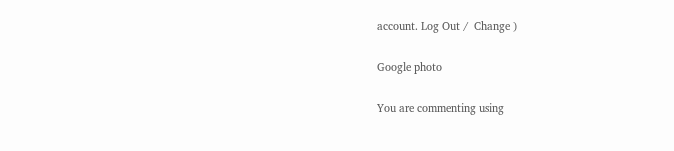account. Log Out /  Change )

Google photo

You are commenting using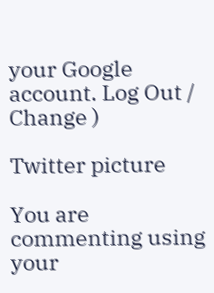your Google account. Log Out /  Change )

Twitter picture

You are commenting using your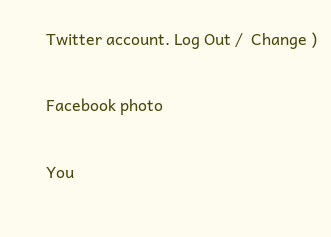Twitter account. Log Out /  Change )

Facebook photo

You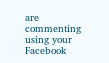are commenting using your Facebook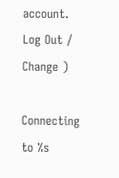account. Log Out /  Change )

Connecting to %s